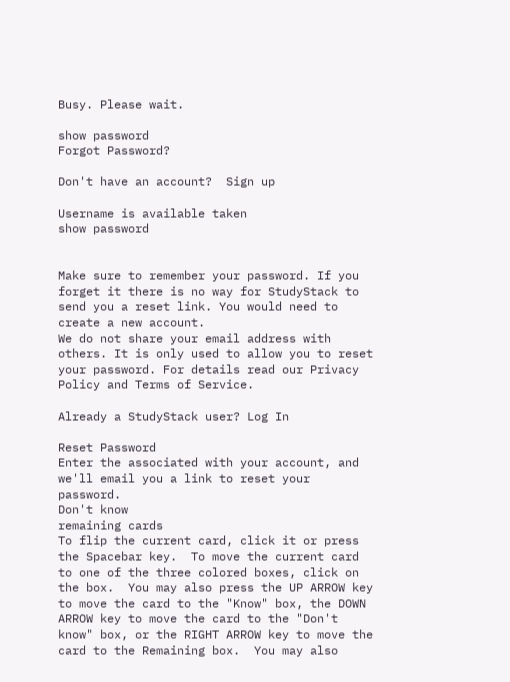Busy. Please wait.

show password
Forgot Password?

Don't have an account?  Sign up

Username is available taken
show password


Make sure to remember your password. If you forget it there is no way for StudyStack to send you a reset link. You would need to create a new account.
We do not share your email address with others. It is only used to allow you to reset your password. For details read our Privacy Policy and Terms of Service.

Already a StudyStack user? Log In

Reset Password
Enter the associated with your account, and we'll email you a link to reset your password.
Don't know
remaining cards
To flip the current card, click it or press the Spacebar key.  To move the current card to one of the three colored boxes, click on the box.  You may also press the UP ARROW key to move the card to the "Know" box, the DOWN ARROW key to move the card to the "Don't know" box, or the RIGHT ARROW key to move the card to the Remaining box.  You may also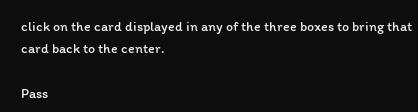click on the card displayed in any of the three boxes to bring that card back to the center.

Pass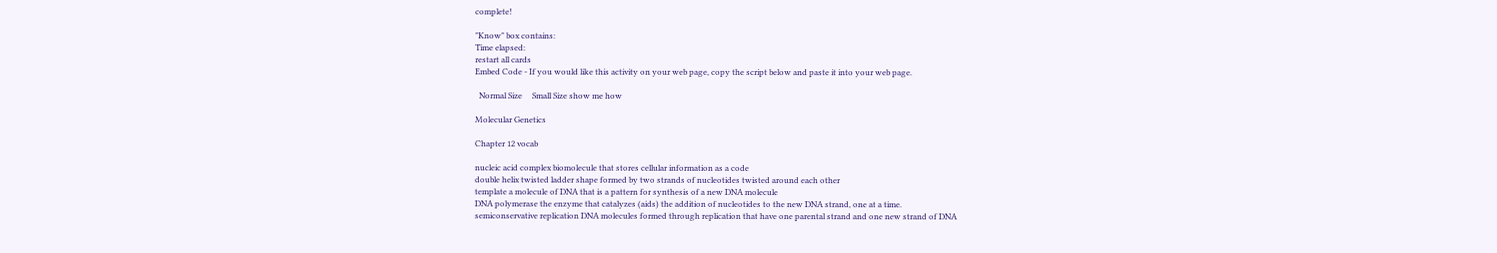complete!

"Know" box contains:
Time elapsed:
restart all cards
Embed Code - If you would like this activity on your web page, copy the script below and paste it into your web page.

  Normal Size     Small Size show me how

Molecular Genetics

Chapter 12 vocab

nucleic acid complex biomolecule that stores cellular information as a code
double helix twisted ladder shape formed by two strands of nucleotides twisted around each other
template a molecule of DNA that is a pattern for synthesis of a new DNA molecule
DNA polymerase the enzyme that catalyzes (aids) the addition of nucleotides to the new DNA strand, one at a time.
semiconservative replication DNA molecules formed through replication that have one parental strand and one new strand of DNA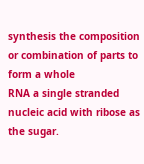synthesis the composition or combination of parts to form a whole
RNA a single stranded nucleic acid with ribose as the sugar.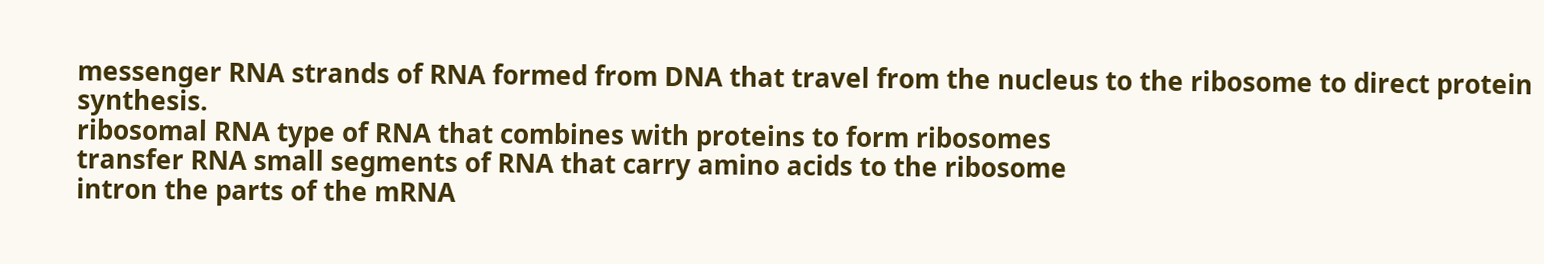messenger RNA strands of RNA formed from DNA that travel from the nucleus to the ribosome to direct protein synthesis.
ribosomal RNA type of RNA that combines with proteins to form ribosomes
transfer RNA small segments of RNA that carry amino acids to the ribosome
intron the parts of the mRNA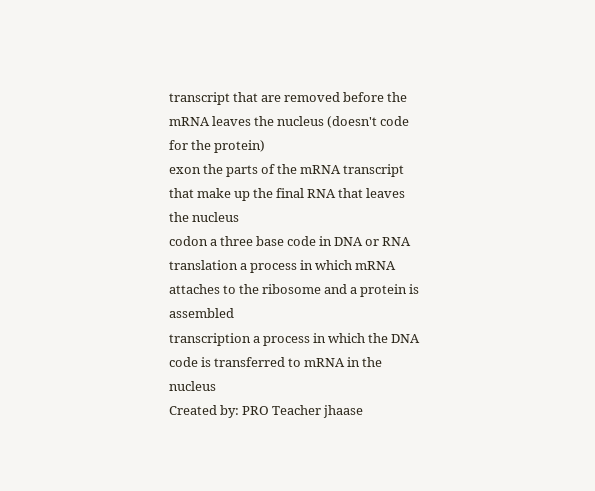transcript that are removed before the mRNA leaves the nucleus (doesn't code for the protein)
exon the parts of the mRNA transcript that make up the final RNA that leaves the nucleus
codon a three base code in DNA or RNA
translation a process in which mRNA attaches to the ribosome and a protein is assembled
transcription a process in which the DNA code is transferred to mRNA in the nucleus
Created by: PRO Teacher jhaase